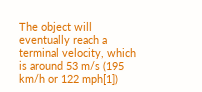The object will eventually reach a terminal velocity, which is around 53 m/s (195 km/h or 122 mph[1])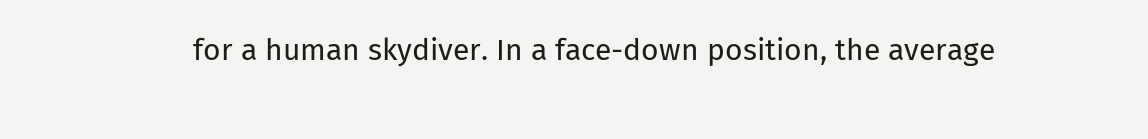for a human skydiver. In a face-down position, the average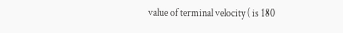value of terminal velocity ( is 180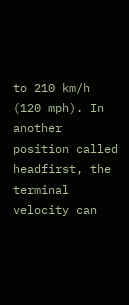to 210 km/h (120 mph). In another position called headfirst, the terminal velocity can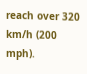reach over 320 km/h (200 mph).